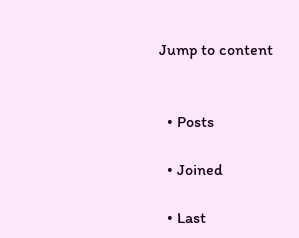Jump to content


  • Posts

  • Joined

  • Last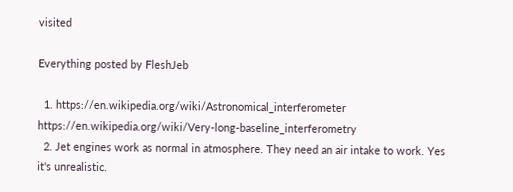visited

Everything posted by FleshJeb

  1. https://en.wikipedia.org/wiki/Astronomical_interferometer https://en.wikipedia.org/wiki/Very-long-baseline_interferometry
  2. Jet engines work as normal in atmosphere. They need an air intake to work. Yes it's unrealistic.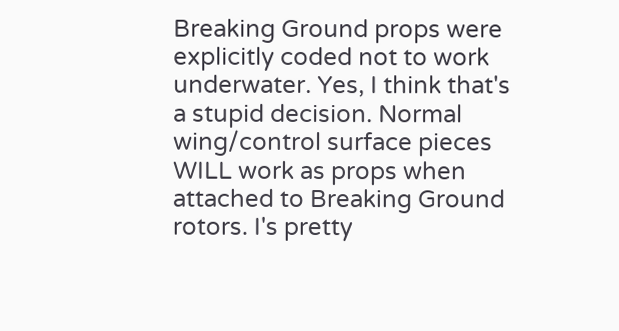Breaking Ground props were explicitly coded not to work underwater. Yes, I think that's a stupid decision. Normal wing/control surface pieces WILL work as props when attached to Breaking Ground rotors. I's pretty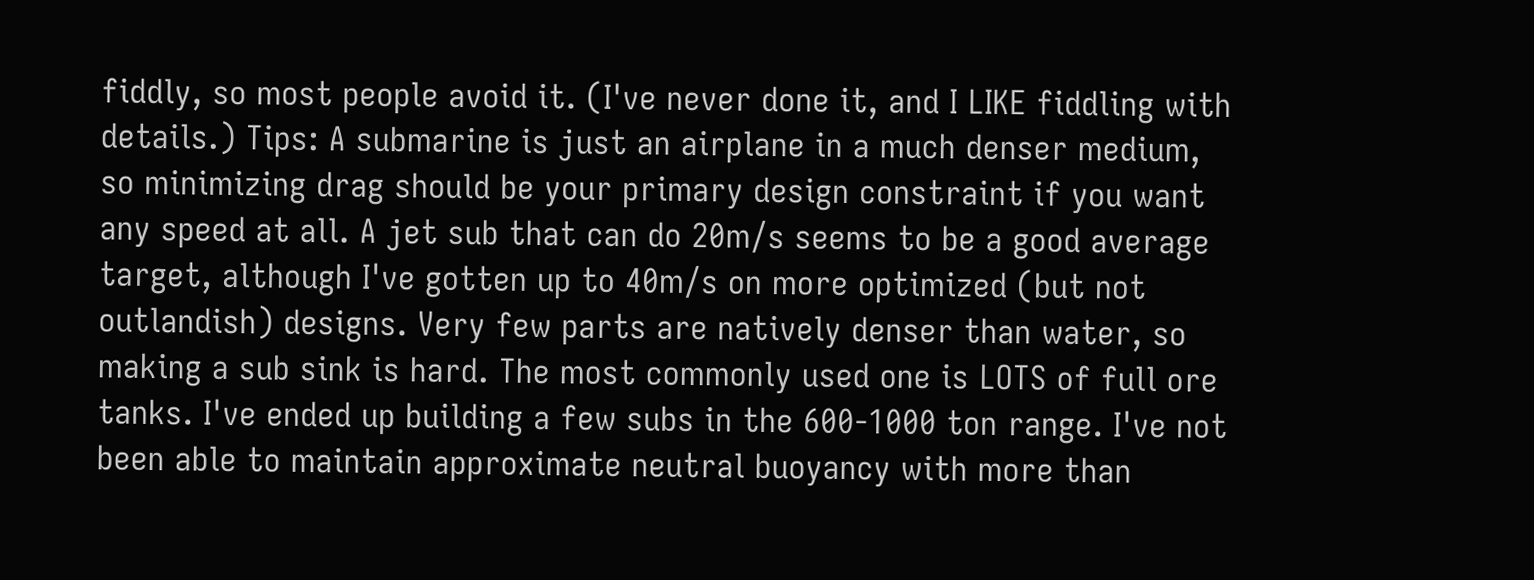fiddly, so most people avoid it. (I've never done it, and I LIKE fiddling with details.) Tips: A submarine is just an airplane in a much denser medium, so minimizing drag should be your primary design constraint if you want any speed at all. A jet sub that can do 20m/s seems to be a good average target, although I've gotten up to 40m/s on more optimized (but not outlandish) designs. Very few parts are natively denser than water, so making a sub sink is hard. The most commonly used one is LOTS of full ore tanks. I've ended up building a few subs in the 600-1000 ton range. I've not been able to maintain approximate neutral buoyancy with more than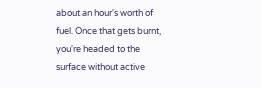about an hour's worth of fuel. Once that gets burnt, you're headed to the surface without active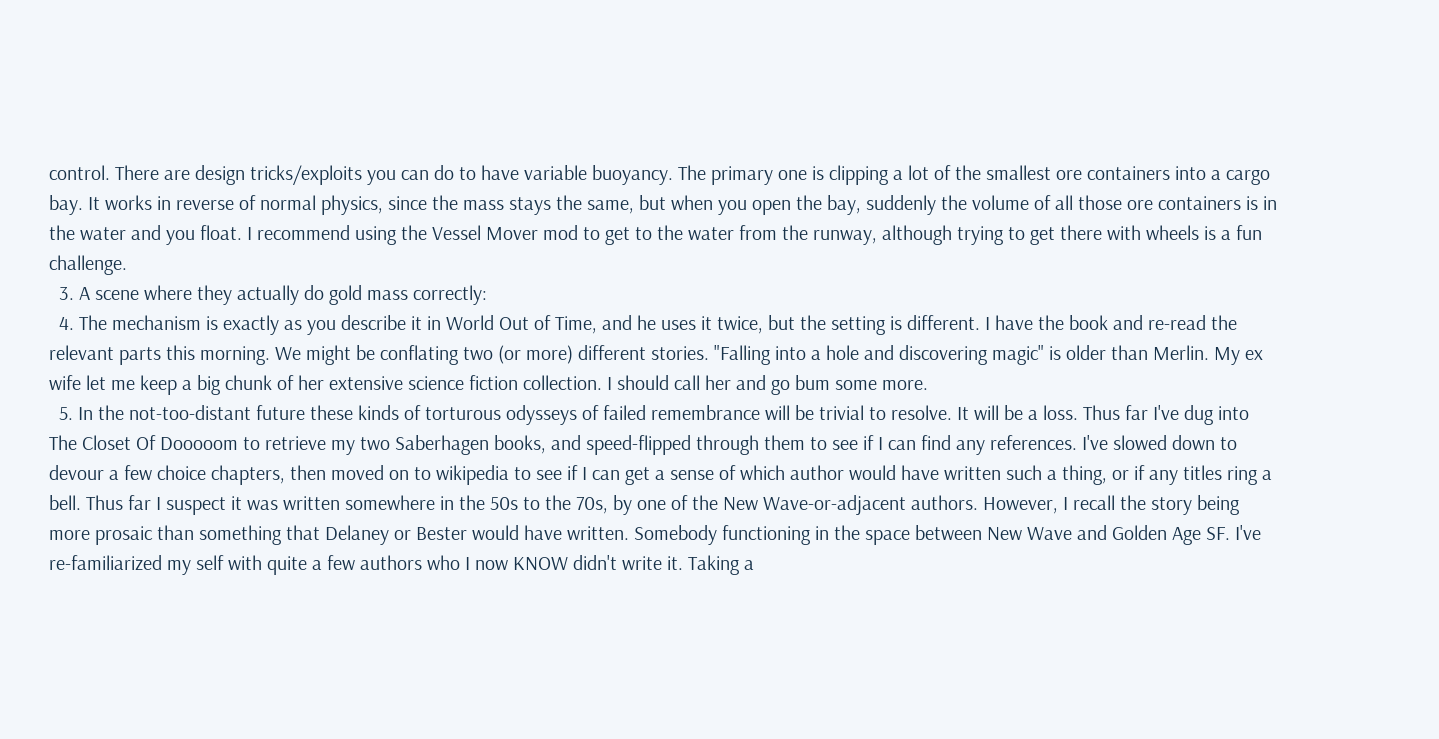control. There are design tricks/exploits you can do to have variable buoyancy. The primary one is clipping a lot of the smallest ore containers into a cargo bay. It works in reverse of normal physics, since the mass stays the same, but when you open the bay, suddenly the volume of all those ore containers is in the water and you float. I recommend using the Vessel Mover mod to get to the water from the runway, although trying to get there with wheels is a fun challenge.
  3. A scene where they actually do gold mass correctly:
  4. The mechanism is exactly as you describe it in World Out of Time, and he uses it twice, but the setting is different. I have the book and re-read the relevant parts this morning. We might be conflating two (or more) different stories. "Falling into a hole and discovering magic" is older than Merlin. My ex wife let me keep a big chunk of her extensive science fiction collection. I should call her and go bum some more.
  5. In the not-too-distant future these kinds of torturous odysseys of failed remembrance will be trivial to resolve. It will be a loss. Thus far I've dug into The Closet Of Dooooom to retrieve my two Saberhagen books, and speed-flipped through them to see if I can find any references. I've slowed down to devour a few choice chapters, then moved on to wikipedia to see if I can get a sense of which author would have written such a thing, or if any titles ring a bell. Thus far I suspect it was written somewhere in the 50s to the 70s, by one of the New Wave-or-adjacent authors. However, I recall the story being more prosaic than something that Delaney or Bester would have written. Somebody functioning in the space between New Wave and Golden Age SF. I've re-familiarized my self with quite a few authors who I now KNOW didn't write it. Taking a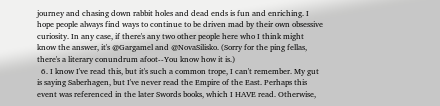journey and chasing down rabbit holes and dead ends is fun and enriching. I hope people always find ways to continue to be driven mad by their own obsessive curiosity. In any case, if there's any two other people here who I think might know the answer, it's @Gargamel and @NovaSilisko. (Sorry for the ping fellas, there's a literary conundrum afoot--You know how it is.)
  6. I know I've read this, but it's such a common trope, I can't remember. My gut is saying Saberhagen, but I've never read the Empire of the East. Perhaps this event was referenced in the later Swords books, which I HAVE read. Otherwise,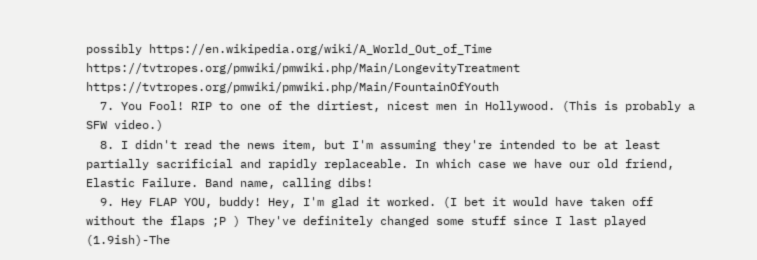possibly https://en.wikipedia.org/wiki/A_World_Out_of_Time https://tvtropes.org/pmwiki/pmwiki.php/Main/LongevityTreatment https://tvtropes.org/pmwiki/pmwiki.php/Main/FountainOfYouth
  7. You Fool! RIP to one of the dirtiest, nicest men in Hollywood. (This is probably a SFW video.)
  8. I didn't read the news item, but I'm assuming they're intended to be at least partially sacrificial and rapidly replaceable. In which case we have our old friend, Elastic Failure. Band name, calling dibs!
  9. Hey FLAP YOU, buddy! Hey, I'm glad it worked. (I bet it would have taken off without the flaps ;P ) They've definitely changed some stuff since I last played (1.9ish)-The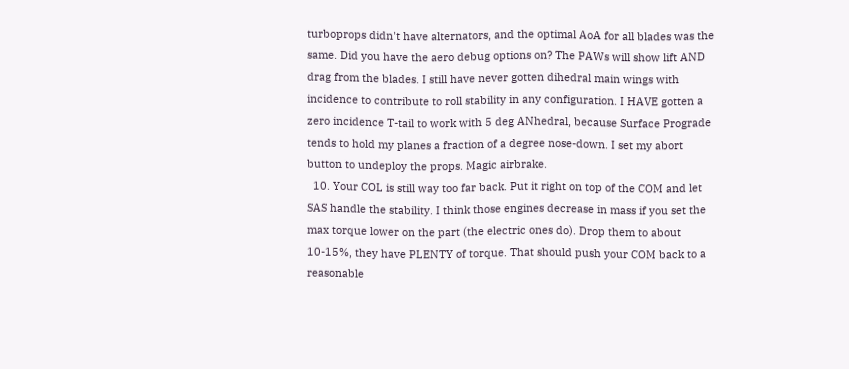turboprops didn't have alternators, and the optimal AoA for all blades was the same. Did you have the aero debug options on? The PAWs will show lift AND drag from the blades. I still have never gotten dihedral main wings with incidence to contribute to roll stability in any configuration. I HAVE gotten a zero incidence T-tail to work with 5 deg ANhedral, because Surface Prograde tends to hold my planes a fraction of a degree nose-down. I set my abort button to undeploy the props. Magic airbrake.
  10. Your COL is still way too far back. Put it right on top of the COM and let SAS handle the stability. I think those engines decrease in mass if you set the max torque lower on the part (the electric ones do). Drop them to about 10-15%, they have PLENTY of torque. That should push your COM back to a reasonable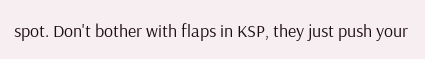spot. Don't bother with flaps in KSP, they just push your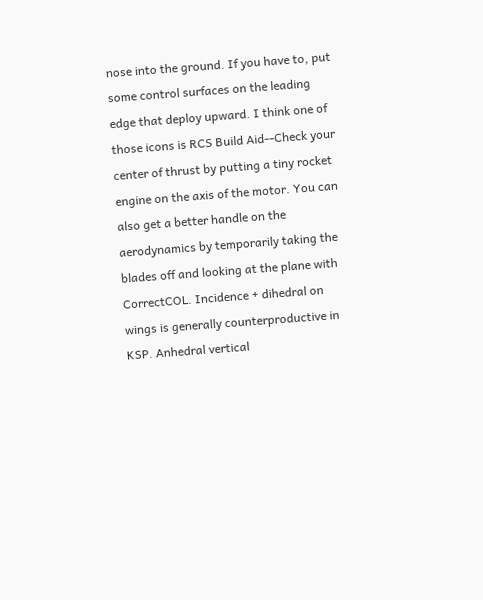nose into the ground. If you have to, put some control surfaces on the leading edge that deploy upward. I think one of those icons is RCS Build Aid--Check your center of thrust by putting a tiny rocket engine on the axis of the motor. You can also get a better handle on the aerodynamics by temporarily taking the blades off and looking at the plane with CorrectCOL. Incidence + dihedral on wings is generally counterproductive in KSP. Anhedral vertical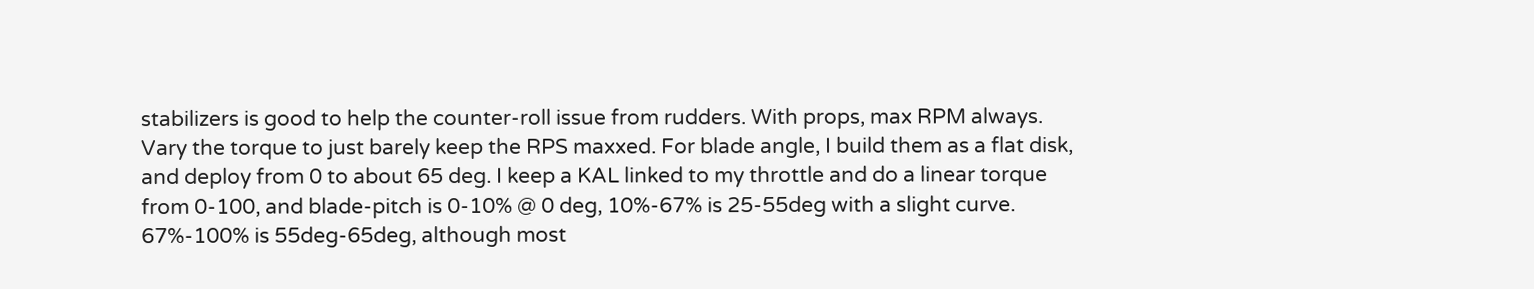stabilizers is good to help the counter-roll issue from rudders. With props, max RPM always. Vary the torque to just barely keep the RPS maxxed. For blade angle, I build them as a flat disk, and deploy from 0 to about 65 deg. I keep a KAL linked to my throttle and do a linear torque from 0-100, and blade-pitch is 0-10% @ 0 deg, 10%-67% is 25-55deg with a slight curve. 67%-100% is 55deg-65deg, although most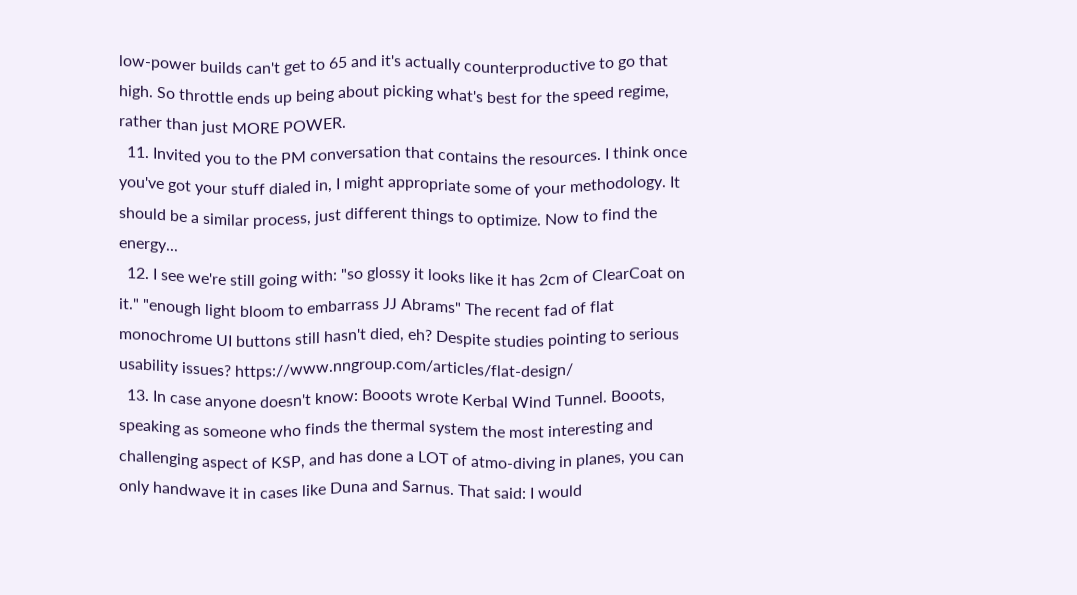low-power builds can't get to 65 and it's actually counterproductive to go that high. So throttle ends up being about picking what's best for the speed regime, rather than just MORE POWER.
  11. Invited you to the PM conversation that contains the resources. I think once you've got your stuff dialed in, I might appropriate some of your methodology. It should be a similar process, just different things to optimize. Now to find the energy...
  12. I see we're still going with: "so glossy it looks like it has 2cm of ClearCoat on it." "enough light bloom to embarrass JJ Abrams" The recent fad of flat monochrome UI buttons still hasn't died, eh? Despite studies pointing to serious usability issues? https://www.nngroup.com/articles/flat-design/
  13. In case anyone doesn't know: Booots wrote Kerbal Wind Tunnel. Booots, speaking as someone who finds the thermal system the most interesting and challenging aspect of KSP, and has done a LOT of atmo-diving in planes, you can only handwave it in cases like Duna and Sarnus. That said: I would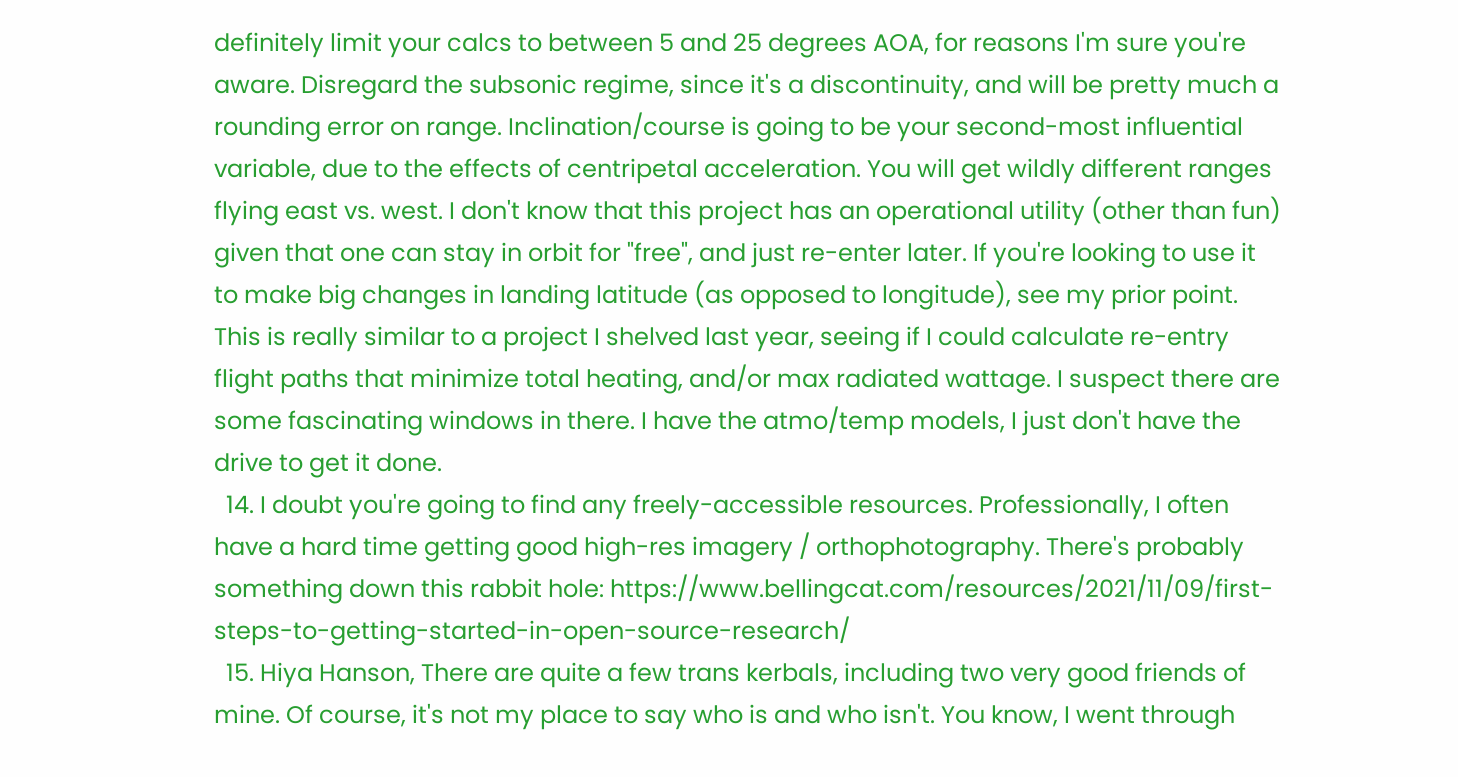definitely limit your calcs to between 5 and 25 degrees AOA, for reasons I'm sure you're aware. Disregard the subsonic regime, since it's a discontinuity, and will be pretty much a rounding error on range. Inclination/course is going to be your second-most influential variable, due to the effects of centripetal acceleration. You will get wildly different ranges flying east vs. west. I don't know that this project has an operational utility (other than fun) given that one can stay in orbit for "free", and just re-enter later. If you're looking to use it to make big changes in landing latitude (as opposed to longitude), see my prior point. This is really similar to a project I shelved last year, seeing if I could calculate re-entry flight paths that minimize total heating, and/or max radiated wattage. I suspect there are some fascinating windows in there. I have the atmo/temp models, I just don't have the drive to get it done.
  14. I doubt you're going to find any freely-accessible resources. Professionally, I often have a hard time getting good high-res imagery / orthophotography. There's probably something down this rabbit hole: https://www.bellingcat.com/resources/2021/11/09/first-steps-to-getting-started-in-open-source-research/
  15. Hiya Hanson, There are quite a few trans kerbals, including two very good friends of mine. Of course, it's not my place to say who is and who isn't. You know, I went through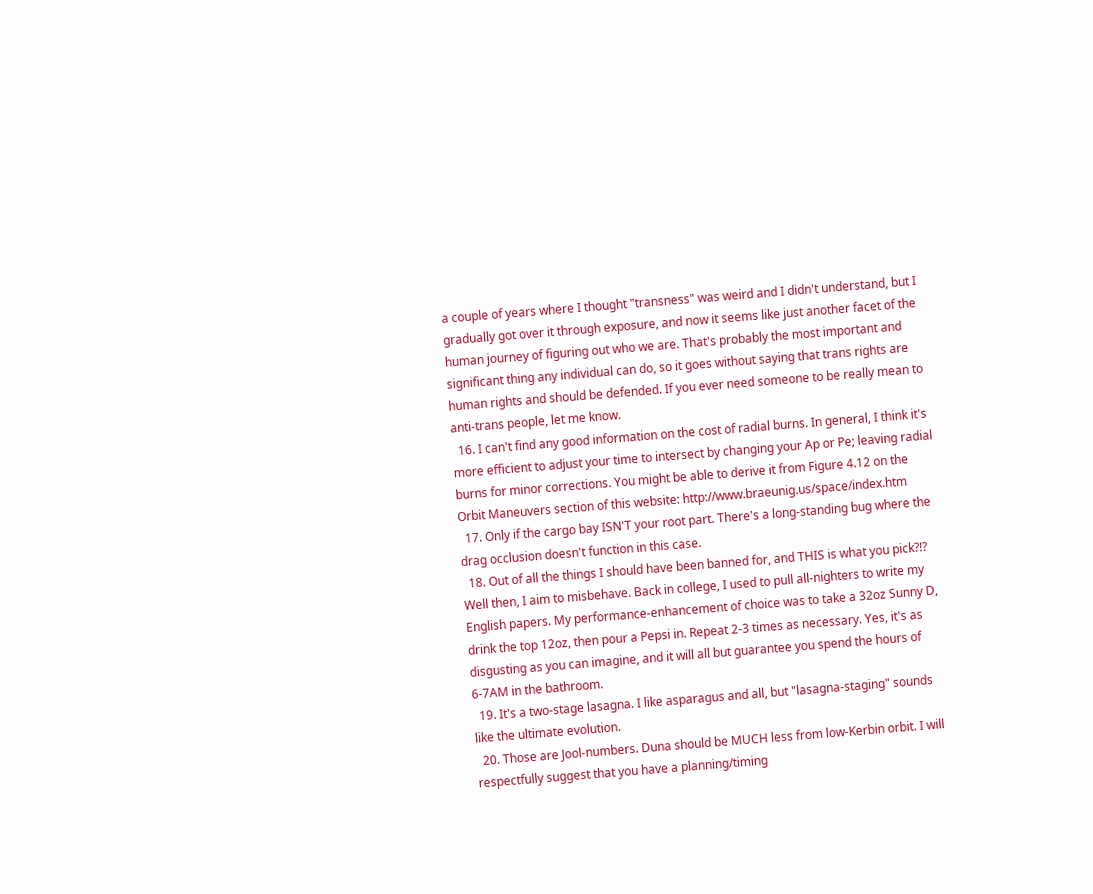a couple of years where I thought "transness" was weird and I didn't understand, but I gradually got over it through exposure, and now it seems like just another facet of the human journey of figuring out who we are. That's probably the most important and significant thing any individual can do, so it goes without saying that trans rights are human rights and should be defended. If you ever need someone to be really mean to anti-trans people, let me know.
  16. I can't find any good information on the cost of radial burns. In general, I think it's more efficient to adjust your time to intersect by changing your Ap or Pe; leaving radial burns for minor corrections. You might be able to derive it from Figure 4.12 on the Orbit Maneuvers section of this website: http://www.braeunig.us/space/index.htm
  17. Only if the cargo bay ISN'T your root part. There's a long-standing bug where the drag occlusion doesn't function in this case.
  18. Out of all the things I should have been banned for, and THIS is what you pick?!? Well then, I aim to misbehave. Back in college, I used to pull all-nighters to write my English papers. My performance-enhancement of choice was to take a 32oz Sunny D, drink the top 12oz, then pour a Pepsi in. Repeat 2-3 times as necessary. Yes, it's as disgusting as you can imagine, and it will all but guarantee you spend the hours of 6-7AM in the bathroom.
  19. It's a two-stage lasagna. I like asparagus and all, but "lasagna-staging" sounds like the ultimate evolution.
  20. Those are Jool-numbers. Duna should be MUCH less from low-Kerbin orbit. I will respectfully suggest that you have a planning/timing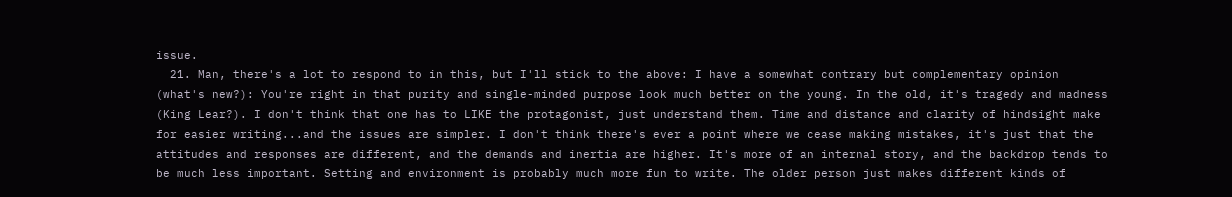issue.
  21. Man, there's a lot to respond to in this, but I'll stick to the above: I have a somewhat contrary but complementary opinion (what's new?): You're right in that purity and single-minded purpose look much better on the young. In the old, it's tragedy and madness (King Lear?). I don't think that one has to LIKE the protagonist, just understand them. Time and distance and clarity of hindsight make for easier writing...and the issues are simpler. I don't think there's ever a point where we cease making mistakes, it's just that the attitudes and responses are different, and the demands and inertia are higher. It's more of an internal story, and the backdrop tends to be much less important. Setting and environment is probably much more fun to write. The older person just makes different kinds of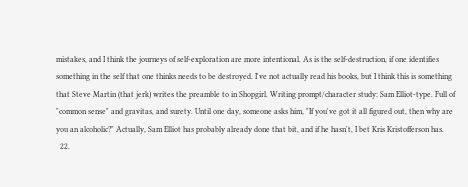mistakes, and I think the journeys of self-exploration are more intentional. As is the self-destruction, if one identifies something in the self that one thinks needs to be destroyed. I've not actually read his books, but I think this is something that Steve Martin (that jerk) writes the preamble to in Shopgirl. Writing prompt/character study: Sam Elliot-type. Full of "common sense" and gravitas, and surety. Until one day, someone asks him, "If you've got it all figured out, then why are you an alcoholic?" Actually, Sam Elliot has probably already done that bit, and if he hasn't, I bet Kris Kristofferson has.
  22.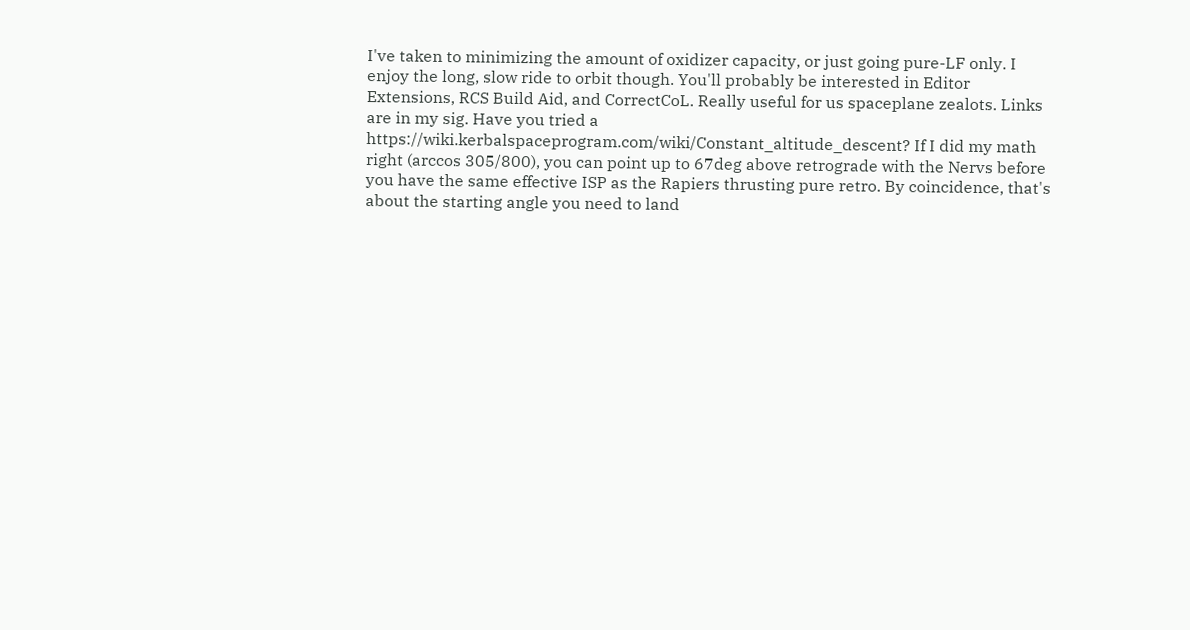I've taken to minimizing the amount of oxidizer capacity, or just going pure-LF only. I enjoy the long, slow ride to orbit though. You'll probably be interested in Editor Extensions, RCS Build Aid, and CorrectCoL. Really useful for us spaceplane zealots. Links are in my sig. Have you tried a https://wiki.kerbalspaceprogram.com/wiki/Constant_altitude_descent? If I did my math right (arccos 305/800), you can point up to 67deg above retrograde with the Nervs before you have the same effective ISP as the Rapiers thrusting pure retro. By coincidence, that's about the starting angle you need to land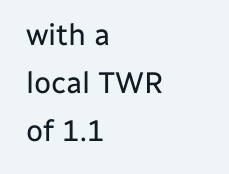with a local TWR of 1.1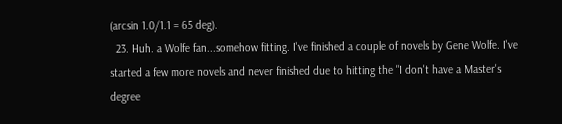(arcsin 1.0/1.1 = 65 deg).
  23. Huh. a Wolfe fan...somehow fitting. I've finished a couple of novels by Gene Wolfe. I've started a few more novels and never finished due to hitting the "I don't have a Master's degree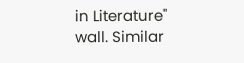in Literature" wall. Similar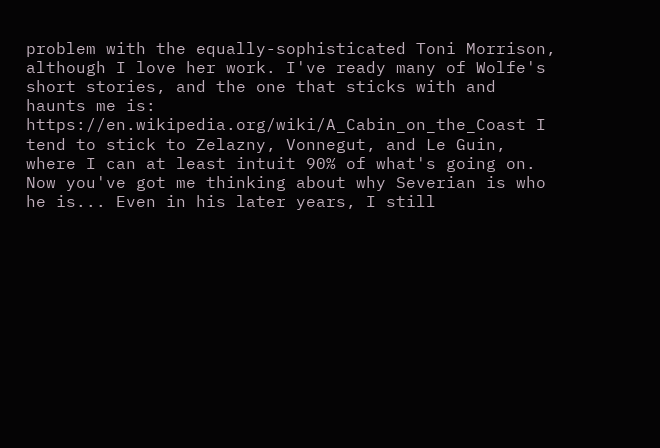problem with the equally-sophisticated Toni Morrison, although I love her work. I've ready many of Wolfe's short stories, and the one that sticks with and haunts me is: https://en.wikipedia.org/wiki/A_Cabin_on_the_Coast I tend to stick to Zelazny, Vonnegut, and Le Guin, where I can at least intuit 90% of what's going on. Now you've got me thinking about why Severian is who he is... Even in his later years, I still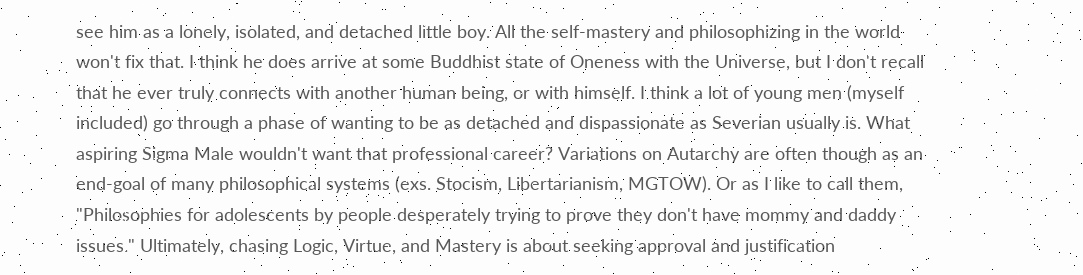see him as a lonely, isolated, and detached little boy. All the self-mastery and philosophizing in the world won't fix that. I think he does arrive at some Buddhist state of Oneness with the Universe, but I don't recall that he ever truly connects with another human being, or with himself. I think a lot of young men (myself included) go through a phase of wanting to be as detached and dispassionate as Severian usually is. What aspiring Sigma Male wouldn't want that professional career? Variations on Autarchy are often though as an end-goal of many philosophical systems (exs. Stocism, Libertarianism, MGTOW). Or as I like to call them, "Philosophies for adolescents by people desperately trying to prove they don't have mommy and daddy issues." Ultimately, chasing Logic, Virtue, and Mastery is about seeking approval and justification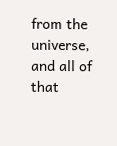from the universe, and all of that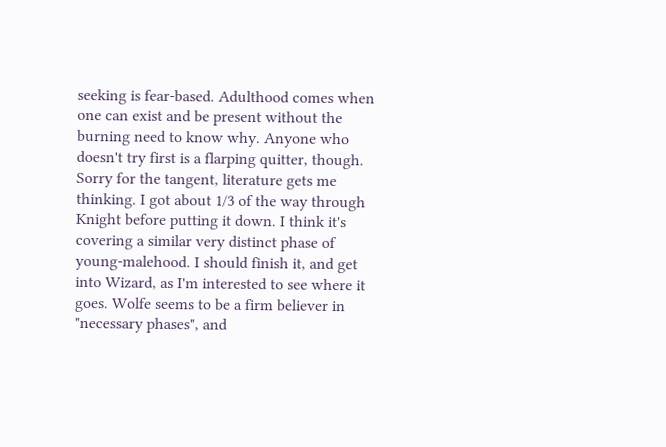seeking is fear-based. Adulthood comes when one can exist and be present without the burning need to know why. Anyone who doesn't try first is a flarping quitter, though. Sorry for the tangent, literature gets me thinking. I got about 1/3 of the way through Knight before putting it down. I think it's covering a similar very distinct phase of young-malehood. I should finish it, and get into Wizard, as I'm interested to see where it goes. Wolfe seems to be a firm believer in "necessary phases", and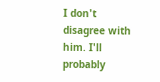I don't disagree with him. I'll probably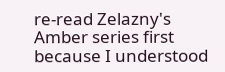re-read Zelazny's Amber series first because I understood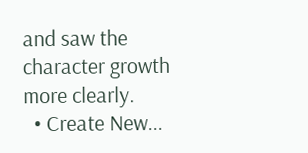and saw the character growth more clearly.
  • Create New...